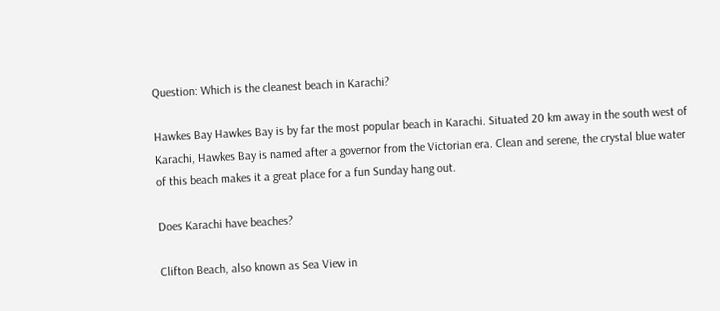Question: Which is the cleanest beach in Karachi?

Hawkes Bay Hawkes Bay is by far the most popular beach in Karachi. Situated 20 km away in the south west of Karachi, Hawkes Bay is named after a governor from the Victorian era. Clean and serene, the crystal blue water of this beach makes it a great place for a fun Sunday hang out.

Does Karachi have beaches?

Clifton Beach, also known as Sea View in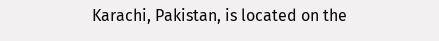Karachi, Pakistan, is located on the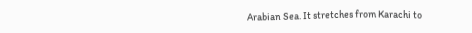Arabian Sea. It stretches from Karachi to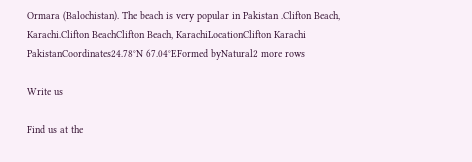Ormara (Balochistan). The beach is very popular in Pakistan .Clifton Beach, Karachi.Clifton BeachClifton Beach, KarachiLocationClifton Karachi PakistanCoordinates24.78°N 67.04°EFormed byNatural2 more rows

Write us

Find us at the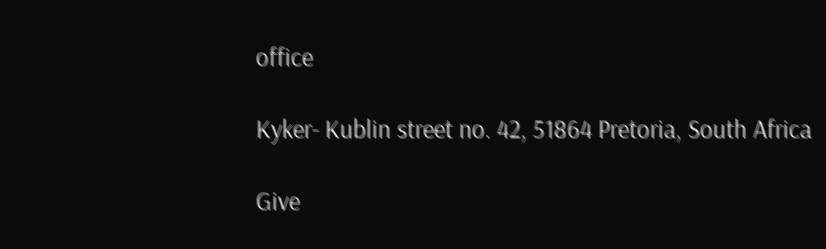office

Kyker- Kublin street no. 42, 51864 Pretoria, South Africa

Give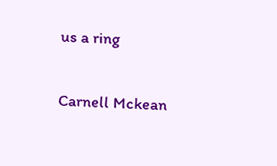us a ring

Carnell Mckean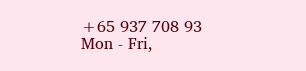+65 937 708 93
Mon - Fri,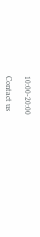10:00-20:00

Contact us